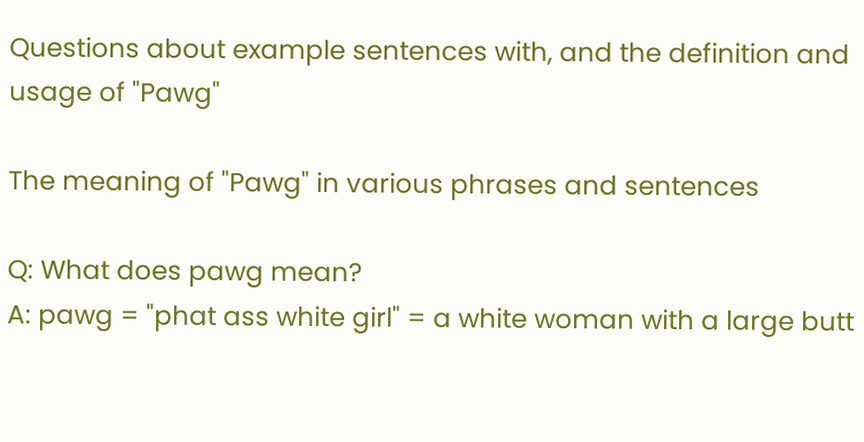Questions about example sentences with, and the definition and usage of "Pawg"

The meaning of "Pawg" in various phrases and sentences

Q: What does pawg mean?
A: pawg = "phat ass white girl" = a white woman with a large butt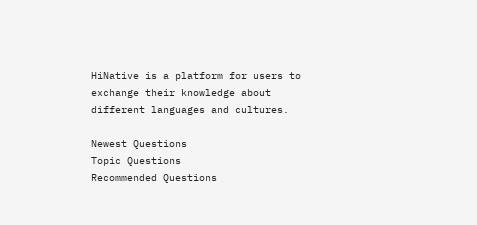HiNative is a platform for users to exchange their knowledge about different languages and cultures.

Newest Questions
Topic Questions
Recommended Questions